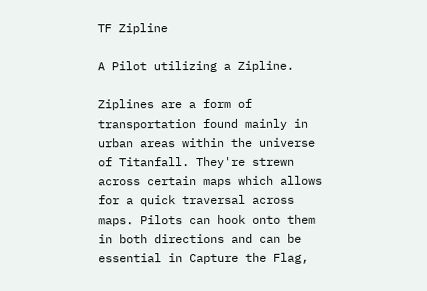TF Zipline

A Pilot utilizing a Zipline.

Ziplines are a form of transportation found mainly in urban areas within the universe of Titanfall. They're strewn across certain maps which allows for a quick traversal across maps. Pilots can hook onto them in both directions and can be essential in Capture the Flag,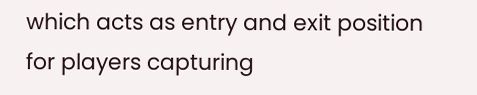which acts as entry and exit position for players capturing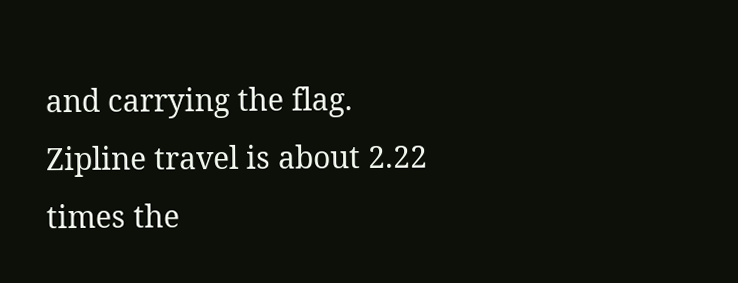and carrying the flag. Zipline travel is about 2.22 times the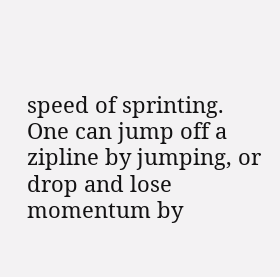speed of sprinting. One can jump off a zipline by jumping, or drop and lose momentum by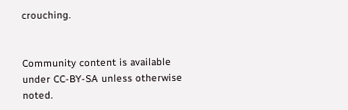crouching.


Community content is available under CC-BY-SA unless otherwise noted.